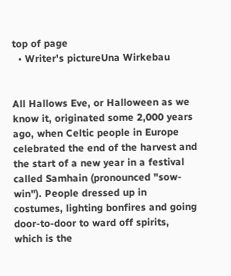top of page
  • Writer's pictureUna Wirkebau


All Hallows Eve, or Halloween as we know it, originated some 2,000 years ago, when Celtic people in Europe celebrated the end of the harvest and the start of a new year in a festival called Samhain (pronounced "sow-win"). People dressed up in costumes, lighting bonfires and going door-to-door to ward off spirits, which is the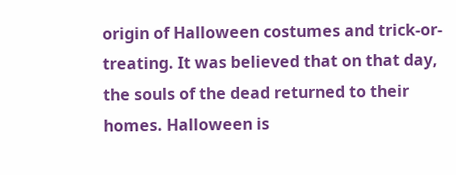origin of Halloween costumes and trick-or-treating. It was believed that on that day, the souls of the dead returned to their homes. Halloween is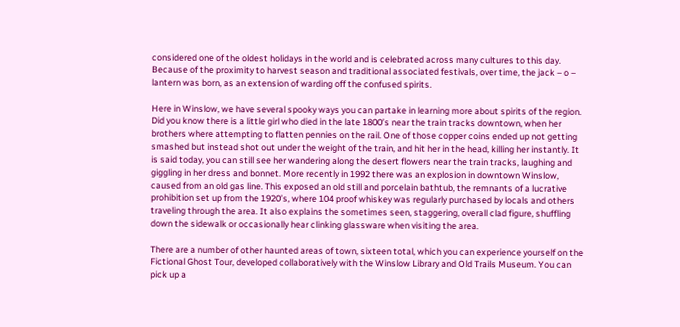considered one of the oldest holidays in the world and is celebrated across many cultures to this day. Because of the proximity to harvest season and traditional associated festivals, over time, the jack – o – lantern was born, as an extension of warding off the confused spirits.

Here in Winslow, we have several spooky ways you can partake in learning more about spirits of the region. Did you know there is a little girl who died in the late 1800’s near the train tracks downtown, when her brothers where attempting to flatten pennies on the rail. One of those copper coins ended up not getting smashed but instead shot out under the weight of the train, and hit her in the head, killing her instantly. It is said today, you can still see her wandering along the desert flowers near the train tracks, laughing and giggling in her dress and bonnet. More recently in 1992 there was an explosion in downtown Winslow, caused from an old gas line. This exposed an old still and porcelain bathtub, the remnants of a lucrative prohibition set up from the 1920’s, where 104 proof whiskey was regularly purchased by locals and others traveling through the area. It also explains the sometimes seen, staggering, overall clad figure, shuffling down the sidewalk or occasionally hear clinking glassware when visiting the area.

There are a number of other haunted areas of town, sixteen total, which you can experience yourself on the Fictional Ghost Tour, developed collaboratively with the Winslow Library and Old Trails Museum. You can pick up a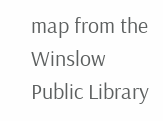map from the Winslow Public Library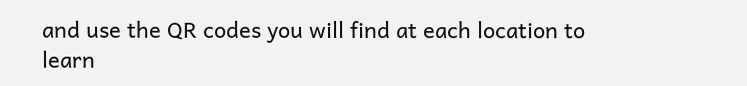and use the QR codes you will find at each location to learn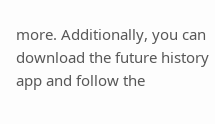more. Additionally, you can download the future history app and follow the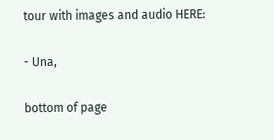tour with images and audio HERE:

- Una,

bottom of page